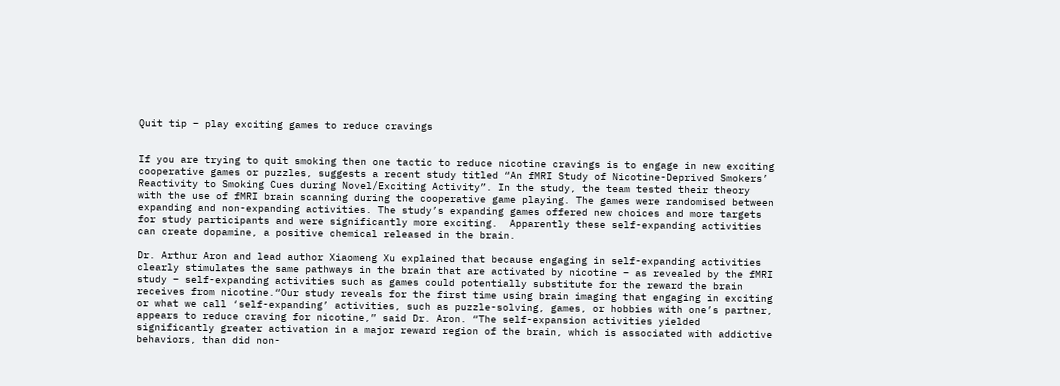Quit tip – play exciting games to reduce cravings


If you are trying to quit smoking then one tactic to reduce nicotine cravings is to engage in new exciting cooperative games or puzzles, suggests a recent study titled “An fMRI Study of Nicotine-Deprived Smokers’ Reactivity to Smoking Cues during Novel/Exciting Activity”. In the study, the team tested their theory with the use of fMRI brain scanning during the cooperative game playing. The games were randomised between expanding and non-expanding activities. The study’s expanding games offered new choices and more targets for study participants and were significantly more exciting.  Apparently these self-expanding activities can create dopamine, a positive chemical released in the brain.

Dr. Arthur Aron and lead author Xiaomeng Xu explained that because engaging in self-expanding activities clearly stimulates the same pathways in the brain that are activated by nicotine – as revealed by the fMRI study – self-expanding activities such as games could potentially substitute for the reward the brain receives from nicotine.“Our study reveals for the first time using brain imaging that engaging in exciting or what we call ‘self-expanding’ activities, such as puzzle-solving, games, or hobbies with one’s partner, appears to reduce craving for nicotine,” said Dr. Aron. “The self-expansion activities yielded significantly greater activation in a major reward region of the brain, which is associated with addictive behaviors, than did non-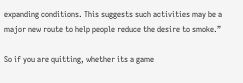expanding conditions. This suggests such activities may be a major new route to help people reduce the desire to smoke.”

So if you are quitting, whether its a game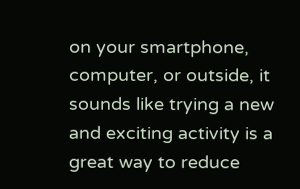on your smartphone, computer, or outside, it sounds like trying a new and exciting activity is a great way to reduce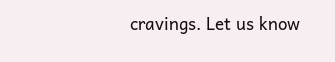cravings. Let us know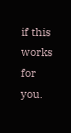if this works for you.